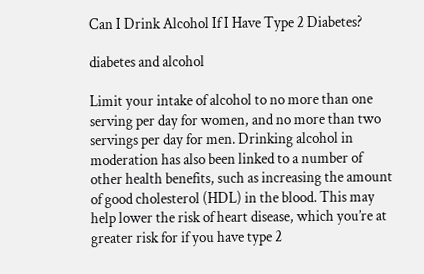Can I Drink Alcohol If I Have Type 2 Diabetes?

diabetes and alcohol

Limit your intake of alcohol to no more than one serving per day for women, and no more than two servings per day for men. Drinking alcohol in moderation has also been linked to a number of other health benefits, such as increasing the amount of good cholesterol (HDL) in the blood. This may help lower the risk of heart disease, which you’re at greater risk for if you have type 2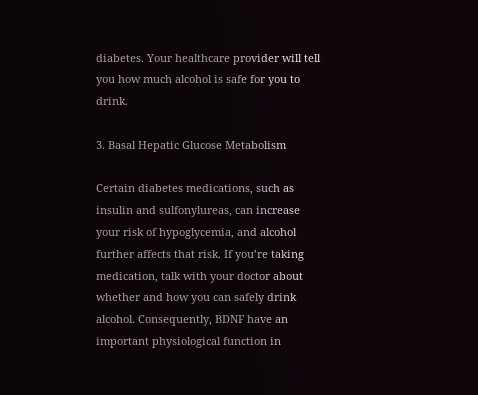diabetes. Your healthcare provider will tell you how much alcohol is safe for you to drink.

3. Basal Hepatic Glucose Metabolism

Certain diabetes medications, such as insulin and sulfonylureas, can increase your risk of hypoglycemia, and alcohol further affects that risk. If you’re taking medication, talk with your doctor about whether and how you can safely drink alcohol. Consequently, BDNF have an important physiological function in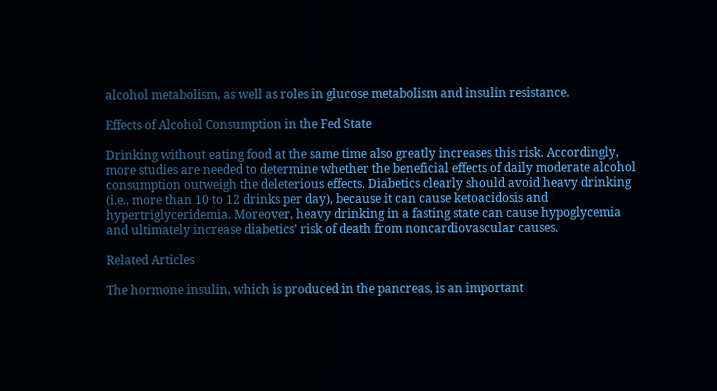alcohol metabolism, as well as roles in glucose metabolism and insulin resistance.

Effects of Alcohol Consumption in the Fed State

Drinking without eating food at the same time also greatly increases this risk. Accordingly, more studies are needed to determine whether the beneficial effects of daily moderate alcohol consumption outweigh the deleterious effects. Diabetics clearly should avoid heavy drinking (i.e., more than 10 to 12 drinks per day), because it can cause ketoacidosis and hypertriglyceridemia. Moreover, heavy drinking in a fasting state can cause hypoglycemia and ultimately increase diabetics’ risk of death from noncardiovascular causes.

Related Articles

The hormone insulin, which is produced in the pancreas, is an important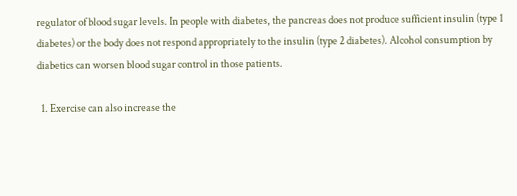regulator of blood sugar levels. In people with diabetes, the pancreas does not produce sufficient insulin (type 1 diabetes) or the body does not respond appropriately to the insulin (type 2 diabetes). Alcohol consumption by diabetics can worsen blood sugar control in those patients.

  1. Exercise can also increase the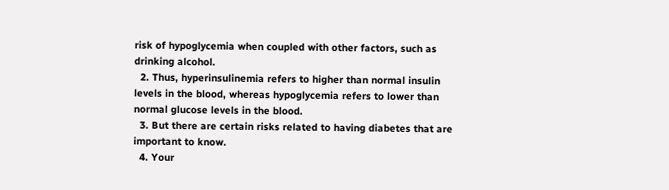risk of hypoglycemia when coupled with other factors, such as drinking alcohol.
  2. Thus, hyperinsulinemia refers to higher than normal insulin levels in the blood, whereas hypoglycemia refers to lower than normal glucose levels in the blood.
  3. But there are certain risks related to having diabetes that are important to know.
  4. Your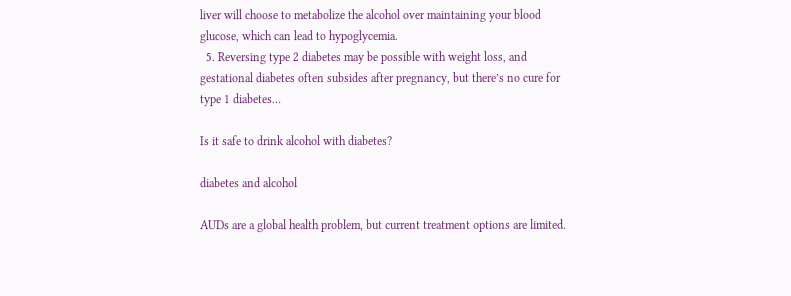liver will choose to metabolize the alcohol over maintaining your blood glucose, which can lead to hypoglycemia.
  5. Reversing type 2 diabetes may be possible with weight loss, and gestational diabetes often subsides after pregnancy, but there’s no cure for type 1 diabetes…

Is it safe to drink alcohol with diabetes?

diabetes and alcohol

AUDs are a global health problem, but current treatment options are limited.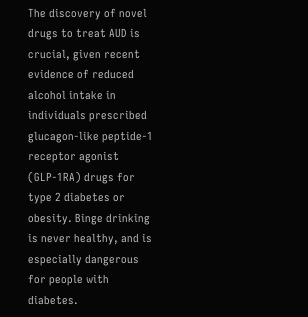The discovery of novel drugs to treat AUD is crucial, given recent evidence of reduced alcohol intake in individuals prescribed glucagon-like peptide-1 receptor agonist (GLP-1RA) drugs for type 2 diabetes or obesity. Binge drinking is never healthy, and is especially dangerous for people with diabetes.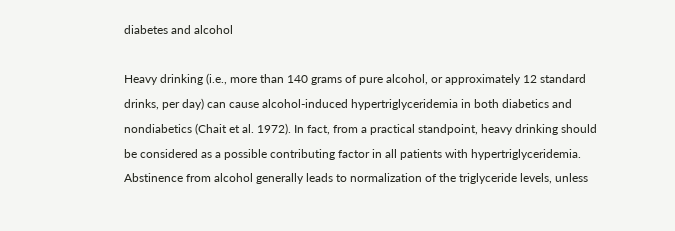diabetes and alcohol

Heavy drinking (i.e., more than 140 grams of pure alcohol, or approximately 12 standard drinks, per day) can cause alcohol-induced hypertriglyceridemia in both diabetics and nondiabetics (Chait et al. 1972). In fact, from a practical standpoint, heavy drinking should be considered as a possible contributing factor in all patients with hypertriglyceridemia. Abstinence from alcohol generally leads to normalization of the triglyceride levels, unless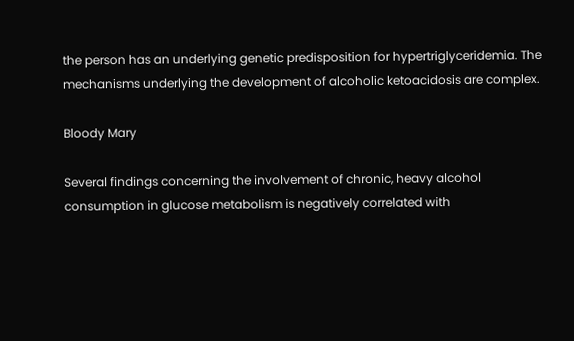the person has an underlying genetic predisposition for hypertriglyceridemia. The mechanisms underlying the development of alcoholic ketoacidosis are complex.

Bloody Mary

Several findings concerning the involvement of chronic, heavy alcohol consumption in glucose metabolism is negatively correlated with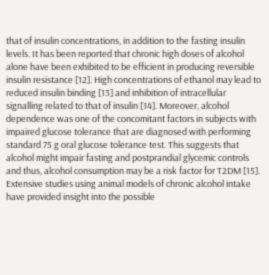that of insulin concentrations, in addition to the fasting insulin levels. It has been reported that chronic high doses of alcohol alone have been exhibited to be efficient in producing reversible insulin resistance [12]. High concentrations of ethanol may lead to reduced insulin binding [13] and inhibition of intracellular signalling related to that of insulin [14]. Moreover, alcohol dependence was one of the concomitant factors in subjects with impaired glucose tolerance that are diagnosed with performing standard 75 g oral glucose tolerance test. This suggests that alcohol might impair fasting and postprandial glycemic controls and thus, alcohol consumption may be a risk factor for T2DM [15]. Extensive studies using animal models of chronic alcohol intake have provided insight into the possible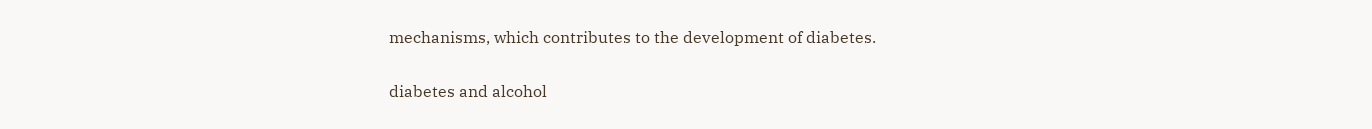mechanisms, which contributes to the development of diabetes.

diabetes and alcohol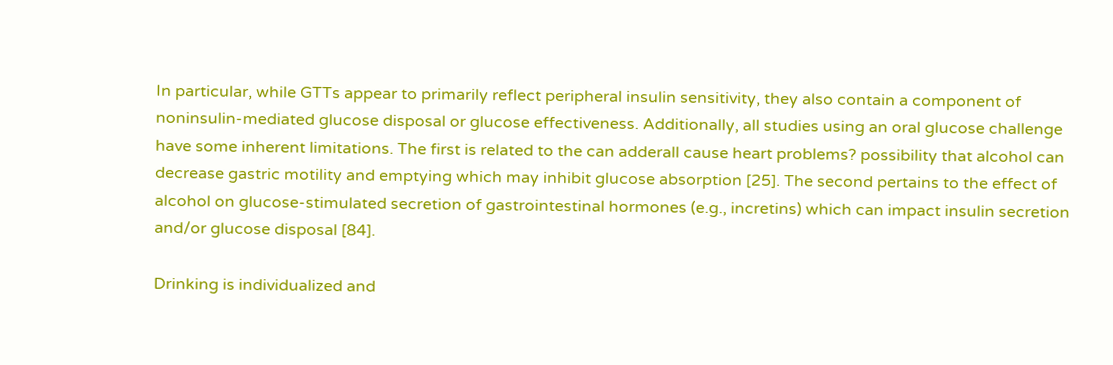In particular, while GTTs appear to primarily reflect peripheral insulin sensitivity, they also contain a component of noninsulin-mediated glucose disposal or glucose effectiveness. Additionally, all studies using an oral glucose challenge have some inherent limitations. The first is related to the can adderall cause heart problems? possibility that alcohol can decrease gastric motility and emptying which may inhibit glucose absorption [25]. The second pertains to the effect of alcohol on glucose-stimulated secretion of gastrointestinal hormones (e.g., incretins) which can impact insulin secretion and/or glucose disposal [84].

Drinking is individualized and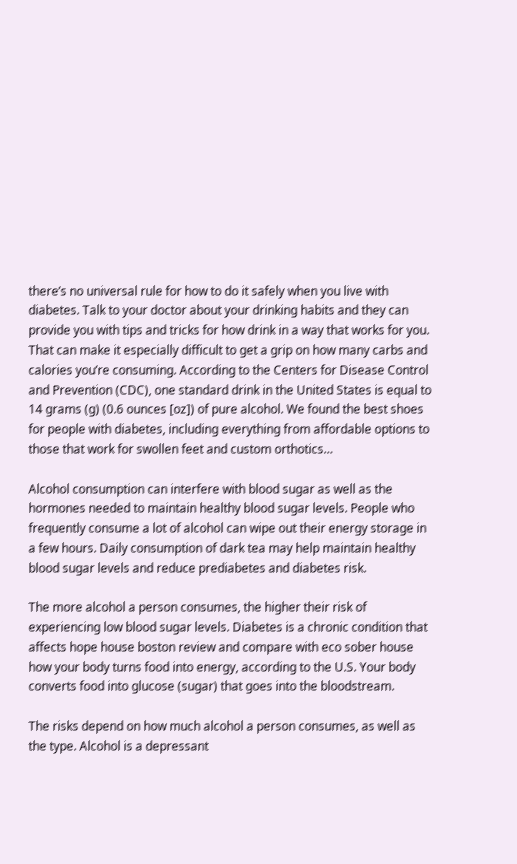there’s no universal rule for how to do it safely when you live with diabetes. Talk to your doctor about your drinking habits and they can provide you with tips and tricks for how drink in a way that works for you. That can make it especially difficult to get a grip on how many carbs and calories you’re consuming. According to the Centers for Disease Control and Prevention (CDC), one standard drink in the United States is equal to 14 grams (g) (0.6 ounces [oz]) of pure alcohol. We found the best shoes for people with diabetes, including everything from affordable options to those that work for swollen feet and custom orthotics…

Alcohol consumption can interfere with blood sugar as well as the hormones needed to maintain healthy blood sugar levels. People who frequently consume a lot of alcohol can wipe out their energy storage in a few hours. Daily consumption of dark tea may help maintain healthy blood sugar levels and reduce prediabetes and diabetes risk.

The more alcohol a person consumes, the higher their risk of experiencing low blood sugar levels. Diabetes is a chronic condition that affects hope house boston review and compare with eco sober house how your body turns food into energy, according to the U.S. Your body converts food into glucose (sugar) that goes into the bloodstream.

The risks depend on how much alcohol a person consumes, as well as the type. Alcohol is a depressant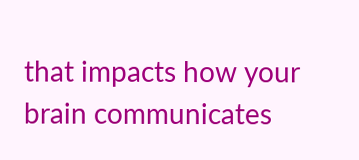that impacts how your brain communicates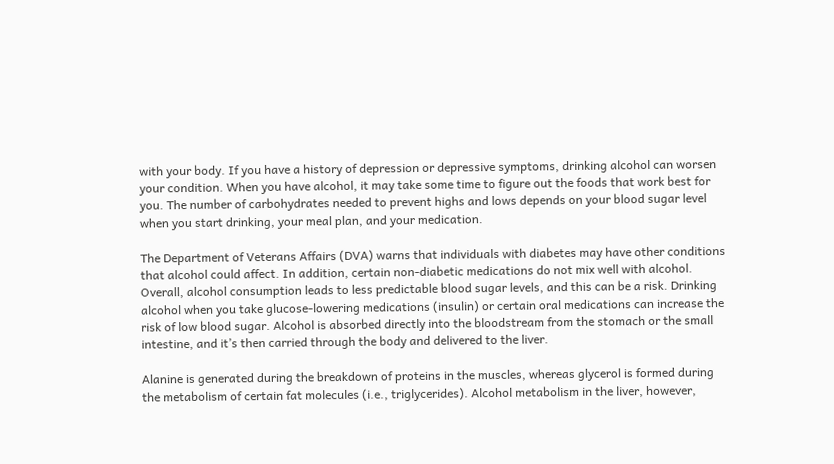with your body. If you have a history of depression or depressive symptoms, drinking alcohol can worsen your condition. When you have alcohol, it may take some time to figure out the foods that work best for you. The number of carbohydrates needed to prevent highs and lows depends on your blood sugar level when you start drinking, your meal plan, and your medication.

The Department of Veterans Affairs (DVA) warns that individuals with diabetes may have other conditions that alcohol could affect. In addition, certain non-diabetic medications do not mix well with alcohol. Overall, alcohol consumption leads to less predictable blood sugar levels, and this can be a risk. Drinking alcohol when you take glucose-lowering medications (insulin) or certain oral medications can increase the risk of low blood sugar. Alcohol is absorbed directly into the bloodstream from the stomach or the small intestine, and it’s then carried through the body and delivered to the liver.

Alanine is generated during the breakdown of proteins in the muscles, whereas glycerol is formed during the metabolism of certain fat molecules (i.e., triglycerides). Alcohol metabolism in the liver, however,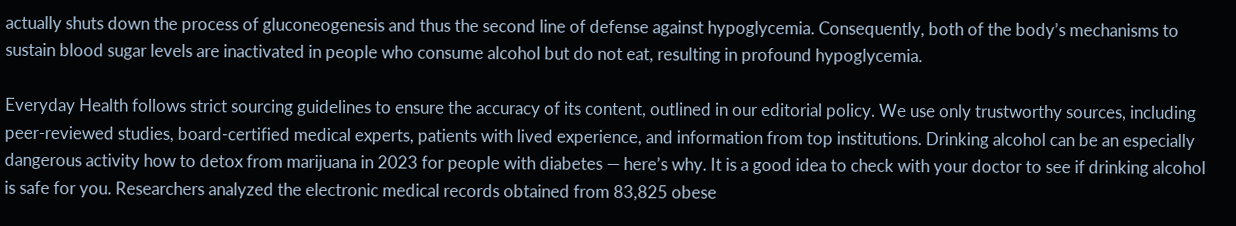actually shuts down the process of gluconeogenesis and thus the second line of defense against hypoglycemia. Consequently, both of the body’s mechanisms to sustain blood sugar levels are inactivated in people who consume alcohol but do not eat, resulting in profound hypoglycemia.

Everyday Health follows strict sourcing guidelines to ensure the accuracy of its content, outlined in our editorial policy. We use only trustworthy sources, including peer-reviewed studies, board-certified medical experts, patients with lived experience, and information from top institutions. Drinking alcohol can be an especially dangerous activity how to detox from marijuana in 2023 for people with diabetes — here’s why. It is a good idea to check with your doctor to see if drinking alcohol is safe for you. Researchers analyzed the electronic medical records obtained from 83,825 obese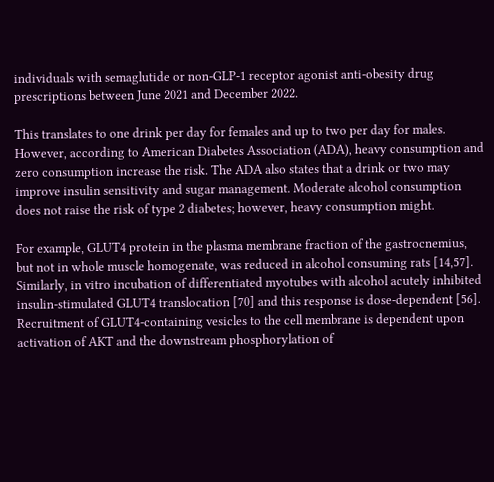individuals with semaglutide or non-GLP-1 receptor agonist anti-obesity drug prescriptions between June 2021 and December 2022.

This translates to one drink per day for females and up to two per day for males. However, according to American Diabetes Association (ADA), heavy consumption and zero consumption increase the risk. The ADA also states that a drink or two may improve insulin sensitivity and sugar management. Moderate alcohol consumption does not raise the risk of type 2 diabetes; however, heavy consumption might.

For example, GLUT4 protein in the plasma membrane fraction of the gastrocnemius, but not in whole muscle homogenate, was reduced in alcohol consuming rats [14,57]. Similarly, in vitro incubation of differentiated myotubes with alcohol acutely inhibited insulin-stimulated GLUT4 translocation [70] and this response is dose-dependent [56]. Recruitment of GLUT4-containing vesicles to the cell membrane is dependent upon activation of AKT and the downstream phosphorylation of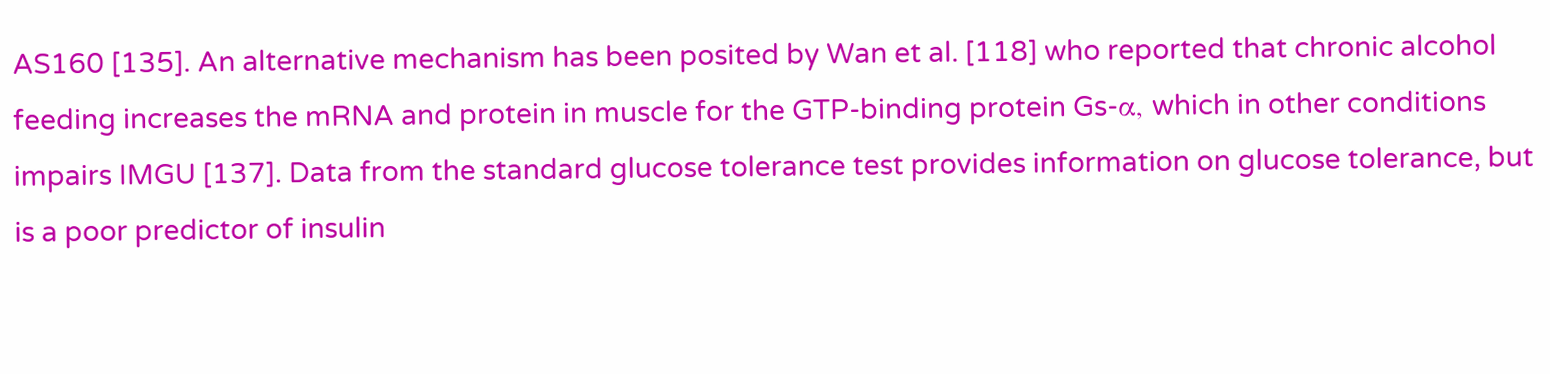AS160 [135]. An alternative mechanism has been posited by Wan et al. [118] who reported that chronic alcohol feeding increases the mRNA and protein in muscle for the GTP-binding protein Gs-α, which in other conditions impairs IMGU [137]. Data from the standard glucose tolerance test provides information on glucose tolerance, but is a poor predictor of insulin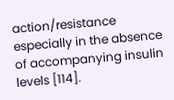action/resistance especially in the absence of accompanying insulin levels [114].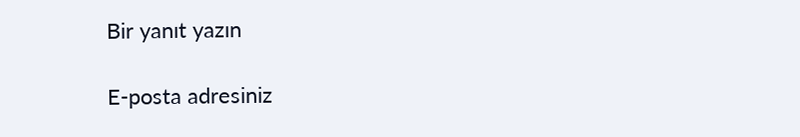Bir yanıt yazın

E-posta adresiniz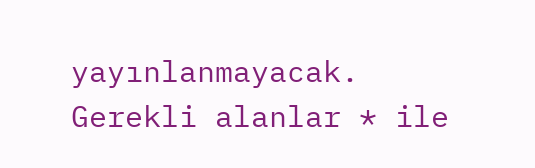yayınlanmayacak. Gerekli alanlar * ile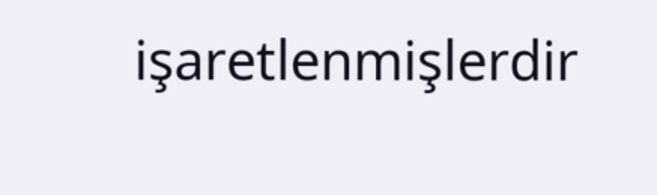işaretlenmişlerdir